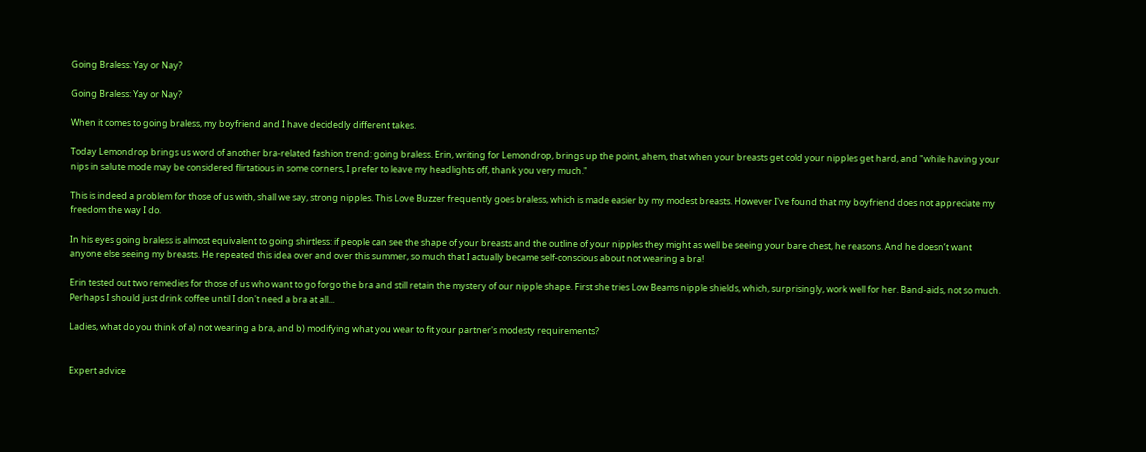Going Braless: Yay or Nay?

Going Braless: Yay or Nay?

When it comes to going braless, my boyfriend and I have decidedly different takes.

Today Lemondrop brings us word of another bra-related fashion trend: going braless. Erin, writing for Lemondrop, brings up the point, ahem, that when your breasts get cold your nipples get hard, and "while having your nips in salute mode may be considered flirtatious in some corners, I prefer to leave my headlights off, thank you very much."

This is indeed a problem for those of us with, shall we say, strong nipples. This Love Buzzer frequently goes braless, which is made easier by my modest breasts. However I've found that my boyfriend does not appreciate my freedom the way I do.

In his eyes going braless is almost equivalent to going shirtless: if people can see the shape of your breasts and the outline of your nipples they might as well be seeing your bare chest, he reasons. And he doesn’t want anyone else seeing my breasts. He repeated this idea over and over this summer, so much that I actually became self-conscious about not wearing a bra!

Erin tested out two remedies for those of us who want to go forgo the bra and still retain the mystery of our nipple shape. First she tries Low Beams nipple shields, which, surprisingly, work well for her. Band-aids, not so much. Perhaps I should just drink coffee until I don't need a bra at all...

Ladies, what do you think of a) not wearing a bra, and b) modifying what you wear to fit your partner's modesty requirements?


Expert advice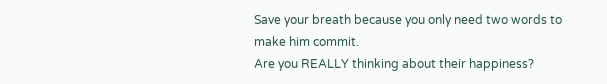Save your breath because you only need two words to make him commit.
Are you REALLY thinking about their happiness?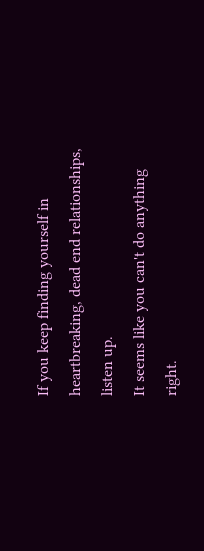If you keep finding yourself in heartbreaking, dead end relationships, listen up.
It seems like you can't do anything right.